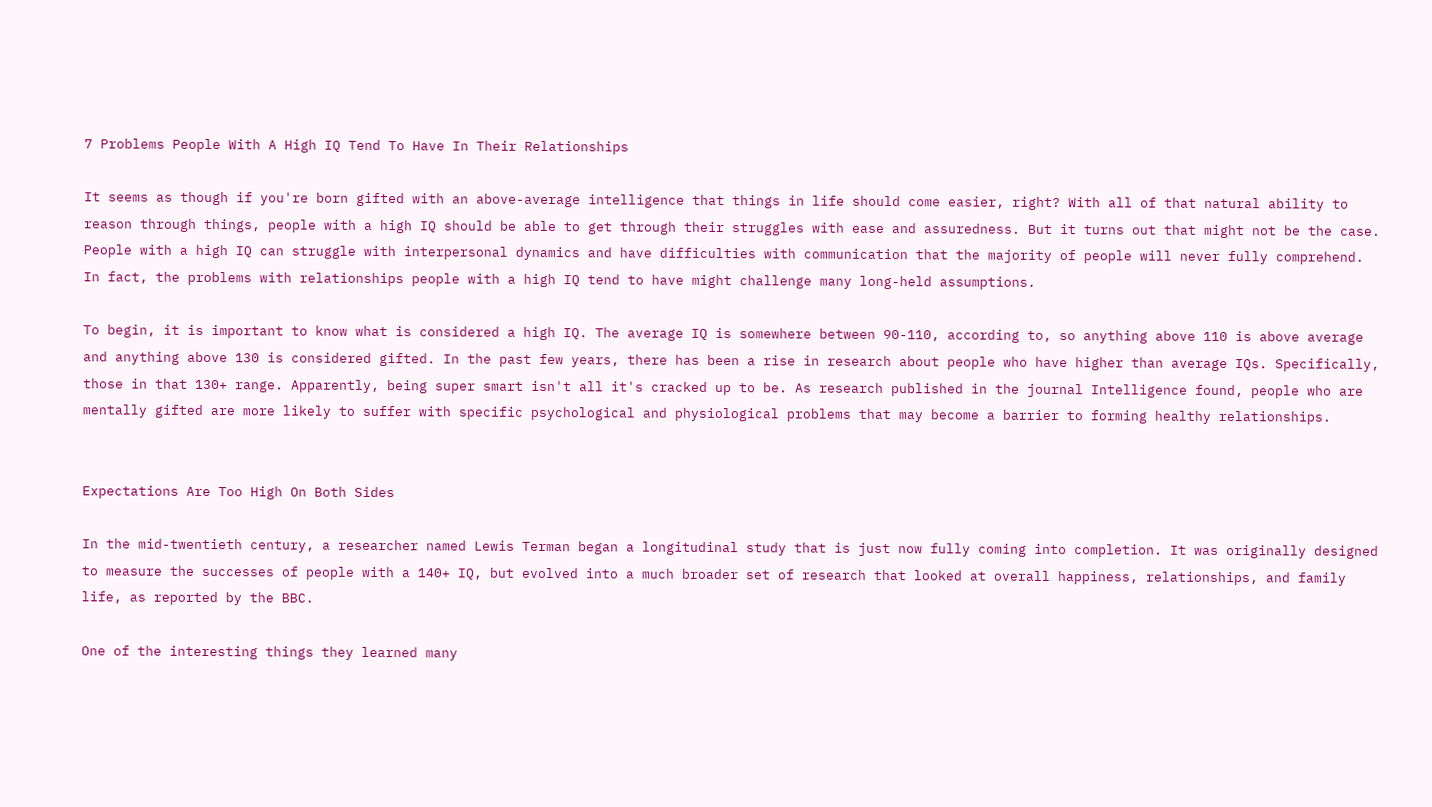7 Problems People With A High IQ Tend To Have In Their Relationships

It seems as though if you're born gifted with an above-average intelligence that things in life should come easier, right? With all of that natural ability to reason through things, people with a high IQ should be able to get through their struggles with ease and assuredness. But it turns out that might not be the case. People with a high IQ can struggle with interpersonal dynamics and have difficulties with communication that the majority of people will never fully comprehend. In fact, the problems with relationships people with a high IQ tend to have might challenge many long-held assumptions.

To begin, it is important to know what is considered a high IQ. The average IQ is somewhere between 90-110, according to, so anything above 110 is above average and anything above 130 is considered gifted. In the past few years, there has been a rise in research about people who have higher than average IQs. Specifically, those in that 130+ range. Apparently, being super smart isn't all it's cracked up to be. As research published in the journal Intelligence found, people who are mentally gifted are more likely to suffer with specific psychological and physiological problems that may become a barrier to forming healthy relationships.


Expectations Are Too High On Both Sides

In the mid-twentieth century, a researcher named Lewis Terman began a longitudinal study that is just now fully coming into completion. It was originally designed to measure the successes of people with a 140+ IQ, but evolved into a much broader set of research that looked at overall happiness, relationships, and family life, as reported by the BBC.

One of the interesting things they learned many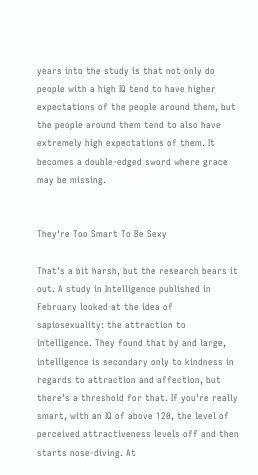years into the study is that not only do people with a high IQ tend to have higher expectations of the people around them, but the people around them tend to also have extremely high expectations of them. It becomes a double-edged sword where grace may be missing.


They're Too Smart To Be Sexy

That's a bit harsh, but the research bears it out. A study in Intelligence published in February looked at the idea of sapiosexuality: the attraction to intelligence. They found that by and large, intelligence is secondary only to kindness in regards to attraction and affection, but there's a threshold for that. If you're really smart, with an IQ of above 120, the level of perceived attractiveness levels off and then starts nose-diving. At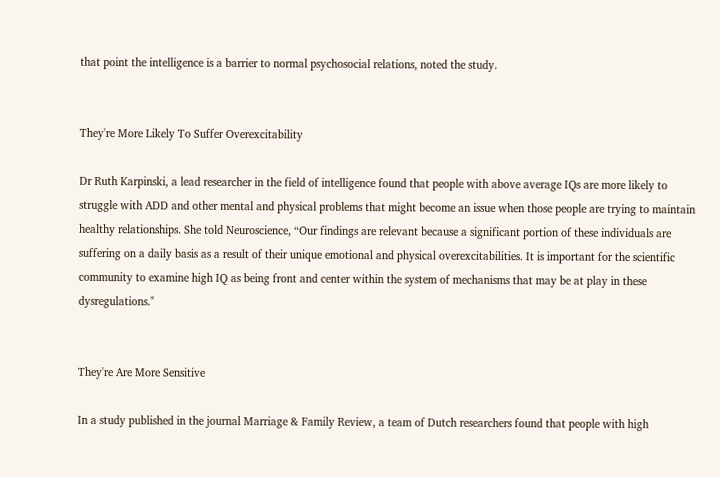that point the intelligence is a barrier to normal psychosocial relations, noted the study.


They're More Likely To Suffer Overexcitability

Dr Ruth Karpinski, a lead researcher in the field of intelligence found that people with above average IQs are more likely to struggle with ADD and other mental and physical problems that might become an issue when those people are trying to maintain healthy relationships. She told Neuroscience, “Our findings are relevant because a significant portion of these individuals are suffering on a daily basis as a result of their unique emotional and physical overexcitabilities. It is important for the scientific community to examine high IQ as being front and center within the system of mechanisms that may be at play in these dysregulations."


They're Are More Sensitive

In a study published in the journal Marriage & Family Review, a team of Dutch researchers found that people with high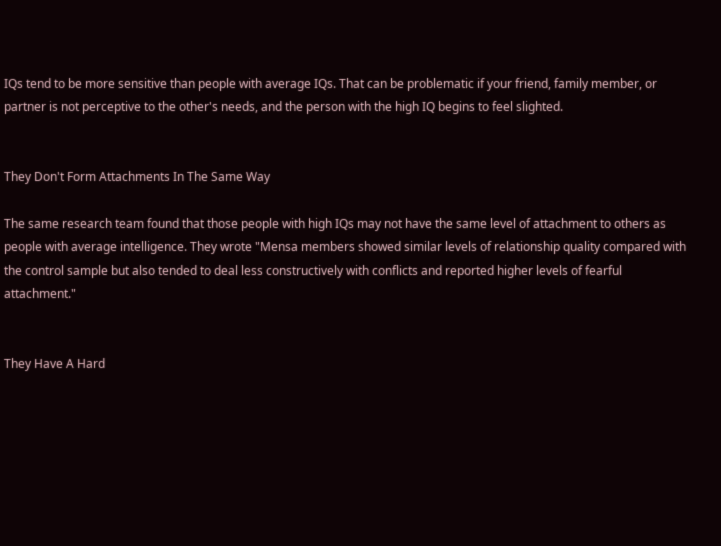IQs tend to be more sensitive than people with average IQs. That can be problematic if your friend, family member, or partner is not perceptive to the other's needs, and the person with the high IQ begins to feel slighted.


They Don't Form Attachments In The Same Way

The same research team found that those people with high IQs may not have the same level of attachment to others as people with average intelligence. They wrote "Mensa members showed similar levels of relationship quality compared with the control sample but also tended to deal less constructively with conflicts and reported higher levels of fearful attachment."


They Have A Hard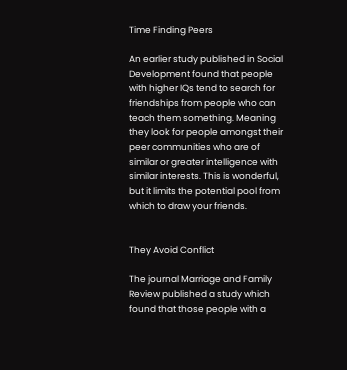Time Finding Peers

An earlier study published in Social Development found that people with higher IQs tend to search for friendships from people who can teach them something. Meaning they look for people amongst their peer communities who are of similar or greater intelligence with similar interests. This is wonderful, but it limits the potential pool from which to draw your friends.


They Avoid Conflict

The journal Marriage and Family Review published a study which found that those people with a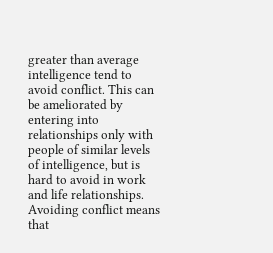greater than average intelligence tend to avoid conflict. This can be ameliorated by entering into relationships only with people of similar levels of intelligence, but is hard to avoid in work and life relationships. Avoiding conflict means that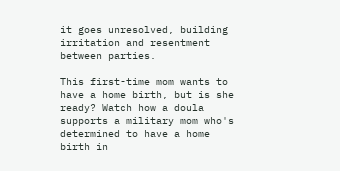it goes unresolved, building irritation and resentment between parties.

This first-time mom wants to have a home birth, but is she ready? Watch how a doula supports a military mom who's determined to have a home birth in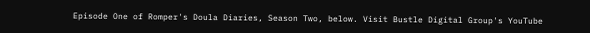Episode One of Romper's Doula Diaries, Season Two, below. Visit Bustle Digital Group's YouTube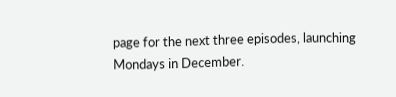page for the next three episodes, launching Mondays in December.